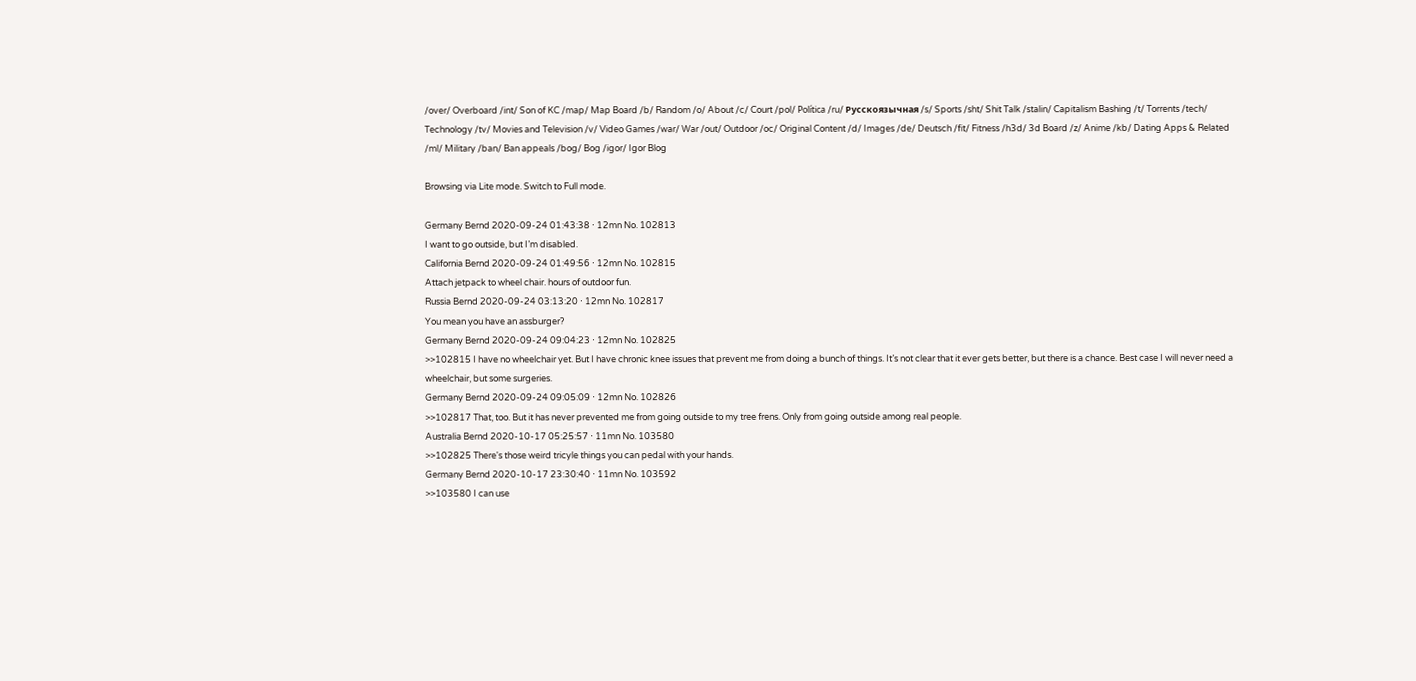/over/ Overboard /int/ Son of KC /map/ Map Board /b/ Random /o/ About /c/ Court /pol/ Política /ru/ Русскоязычная /s/ Sports /sht/ Shit Talk /stalin/ Capitalism Bashing /t/ Torrents /tech/ Technology /tv/ Movies and Television /v/ Video Games /war/ War /out/ Outdoor /oc/ Original Content /d/ Images /de/ Deutsch /fit/ Fitness /h3d/ 3d Board /z/ Anime /kb/ Dating Apps & Related /ml/ Military /ban/ Ban appeals /bog/ Bog /igor/ Igor Blog

Browsing via Lite mode. Switch to Full mode.

Germany Bernd 2020-09-24 01:43:38 ⋅ 12mn No. 102813
I want to go outside, but I’m disabled.
California Bernd 2020-09-24 01:49:56 ⋅ 12mn No. 102815
Attach jetpack to wheel chair. hours of outdoor fun.
Russia Bernd 2020-09-24 03:13:20 ⋅ 12mn No. 102817
You mean you have an assburger?
Germany Bernd 2020-09-24 09:04:23 ⋅ 12mn No. 102825
>>102815 I have no wheelchair yet. But I have chronic knee issues that prevent me from doing a bunch of things. It’s not clear that it ever gets better, but there is a chance. Best case I will never need a wheelchair, but some surgeries.
Germany Bernd 2020-09-24 09:05:09 ⋅ 12mn No. 102826
>>102817 That, too. But it has never prevented me from going outside to my tree frens. Only from going outside among real people.
Australia Bernd 2020-10-17 05:25:57 ⋅ 11mn No. 103580
>>102825 There's those weird tricyle things you can pedal with your hands.
Germany Bernd 2020-10-17 23:30:40 ⋅ 11mn No. 103592
>>103580 I can use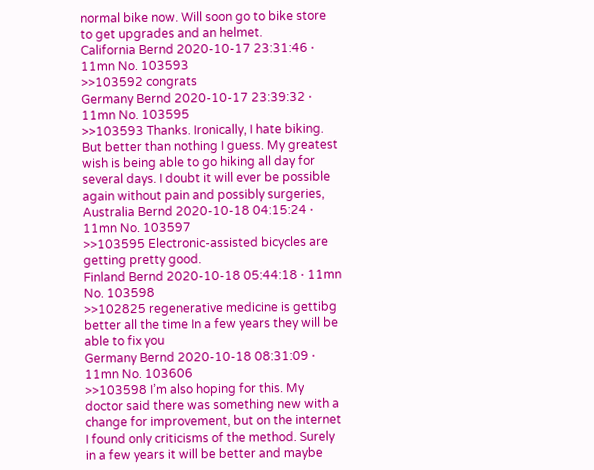normal bike now. Will soon go to bike store to get upgrades and an helmet.
California Bernd 2020-10-17 23:31:46 ⋅ 11mn No. 103593
>>103592 congrats
Germany Bernd 2020-10-17 23:39:32 ⋅ 11mn No. 103595
>>103593 Thanks. Ironically, I hate biking. But better than nothing I guess. My greatest wish is being able to go hiking all day for several days. I doubt it will ever be possible again without pain and possibly surgeries,
Australia Bernd 2020-10-18 04:15:24 ⋅ 11mn No. 103597
>>103595 Electronic-assisted bicycles are getting pretty good.
Finland Bernd 2020-10-18 05:44:18 ⋅ 11mn No. 103598
>>102825 regenerative medicine is gettibg better all the time In a few years they will be able to fix you
Germany Bernd 2020-10-18 08:31:09 ⋅ 11mn No. 103606
>>103598 I’m also hoping for this. My doctor said there was something new with a change for improvement, but on the internet I found only criticisms of the method. Surely in a few years it will be better and maybe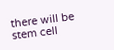there will be stem cell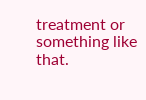treatment or something like that.